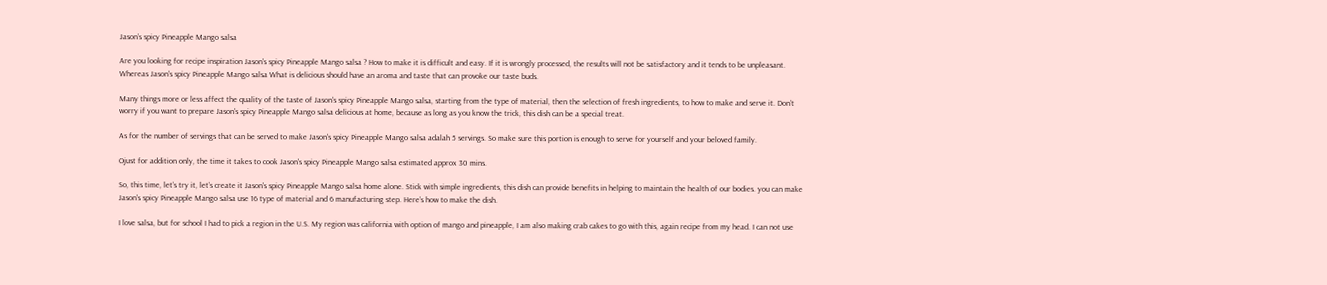Jason’s spicy Pineapple Mango salsa

Are you looking for recipe inspiration Jason's spicy Pineapple Mango salsa ? How to make it is difficult and easy. If it is wrongly processed, the results will not be satisfactory and it tends to be unpleasant. Whereas Jason's spicy Pineapple Mango salsa What is delicious should have an aroma and taste that can provoke our taste buds.

Many things more or less affect the quality of the taste of Jason's spicy Pineapple Mango salsa, starting from the type of material, then the selection of fresh ingredients, to how to make and serve it. Don’t worry if you want to prepare Jason's spicy Pineapple Mango salsa delicious at home, because as long as you know the trick, this dish can be a special treat.

As for the number of servings that can be served to make Jason's spicy Pineapple Mango salsa adalah 5 servings. So make sure this portion is enough to serve for yourself and your beloved family.

Ojust for addition only, the time it takes to cook Jason's spicy Pineapple Mango salsa estimated approx 30 mins.

So, this time, let’s try it, let’s create it Jason's spicy Pineapple Mango salsa home alone. Stick with simple ingredients, this dish can provide benefits in helping to maintain the health of our bodies. you can make Jason's spicy Pineapple Mango salsa use 16 type of material and 6 manufacturing step. Here’s how to make the dish.

I love salsa, but for school I had to pick a region in the U.S. My region was california with option of mango and pineapple, I am also making crab cakes to go with this, again recipe from my head. I can not use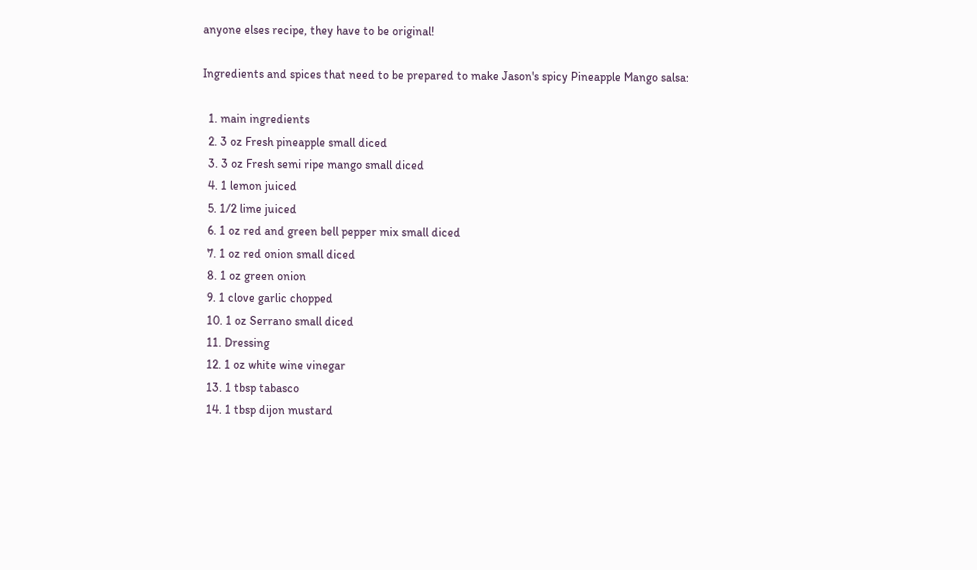anyone elses recipe, they have to be original!

Ingredients and spices that need to be prepared to make Jason's spicy Pineapple Mango salsa:

  1. main ingredients
  2. 3 oz Fresh pineapple small diced
  3. 3 oz Fresh semi ripe mango small diced
  4. 1 lemon juiced
  5. 1/2 lime juiced
  6. 1 oz red and green bell pepper mix small diced
  7. 1 oz red onion small diced
  8. 1 oz green onion
  9. 1 clove garlic chopped
  10. 1 oz Serrano small diced
  11. Dressing
  12. 1 oz white wine vinegar
  13. 1 tbsp tabasco
  14. 1 tbsp dijon mustard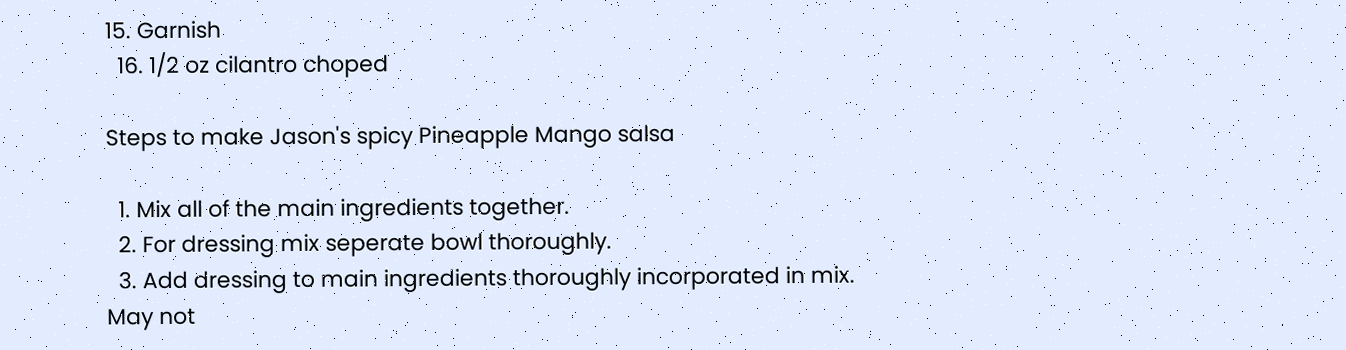15. Garnish
  16. 1/2 oz cilantro choped

Steps to make Jason's spicy Pineapple Mango salsa

  1. Mix all of the main ingredients together.
  2. For dressing mix seperate bowl thoroughly.
  3. Add dressing to main ingredients thoroughly incorporated in mix. May not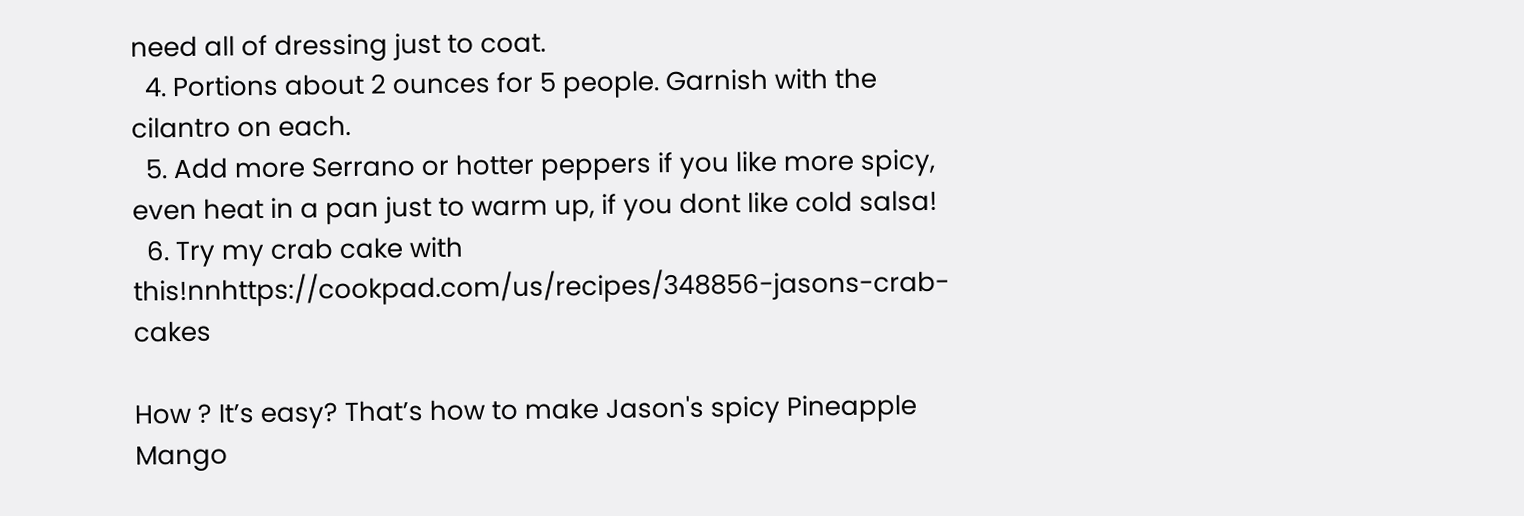need all of dressing just to coat.
  4. Portions about 2 ounces for 5 people. Garnish with the cilantro on each.
  5. Add more Serrano or hotter peppers if you like more spicy, even heat in a pan just to warm up, if you dont like cold salsa!
  6. Try my crab cake with this!nnhttps://cookpad.com/us/recipes/348856-jasons-crab-cakes

How ? It’s easy? That’s how to make Jason's spicy Pineapple Mango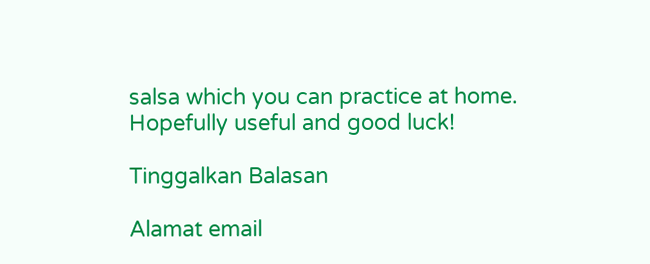salsa which you can practice at home. Hopefully useful and good luck!

Tinggalkan Balasan

Alamat email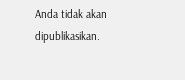Anda tidak akan dipublikasikan.